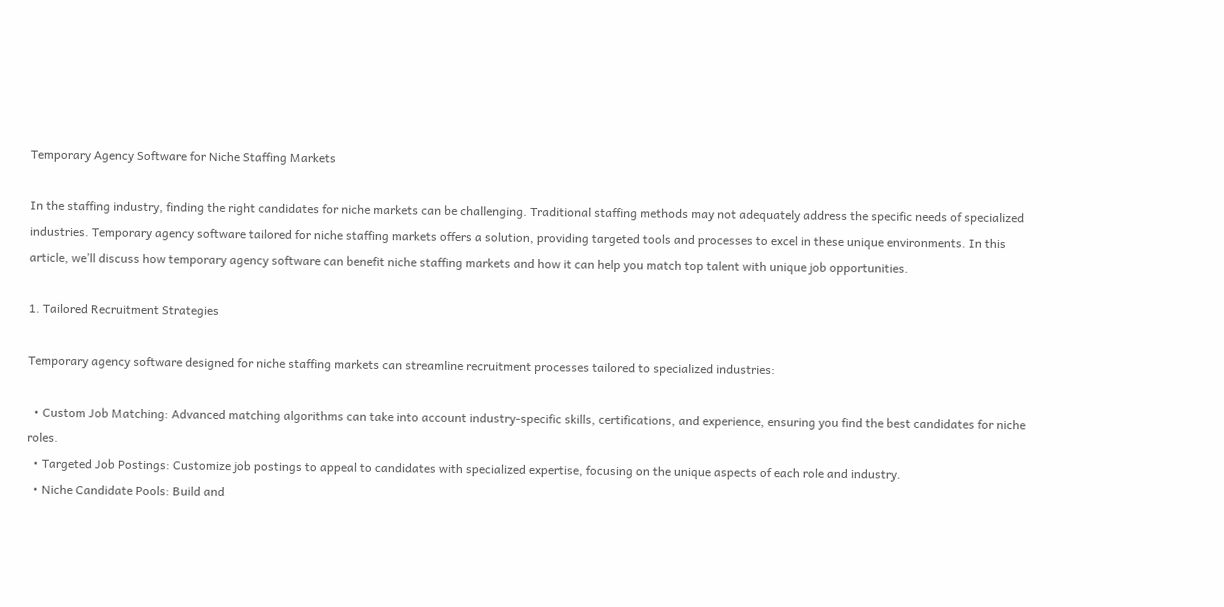Temporary Agency Software for Niche Staffing Markets

In the staffing industry, finding the right candidates for niche markets can be challenging. Traditional staffing methods may not adequately address the specific needs of specialized industries. Temporary agency software tailored for niche staffing markets offers a solution, providing targeted tools and processes to excel in these unique environments. In this article, we’ll discuss how temporary agency software can benefit niche staffing markets and how it can help you match top talent with unique job opportunities.

1. Tailored Recruitment Strategies

Temporary agency software designed for niche staffing markets can streamline recruitment processes tailored to specialized industries:

  • Custom Job Matching: Advanced matching algorithms can take into account industry-specific skills, certifications, and experience, ensuring you find the best candidates for niche roles.
  • Targeted Job Postings: Customize job postings to appeal to candidates with specialized expertise, focusing on the unique aspects of each role and industry.
  • Niche Candidate Pools: Build and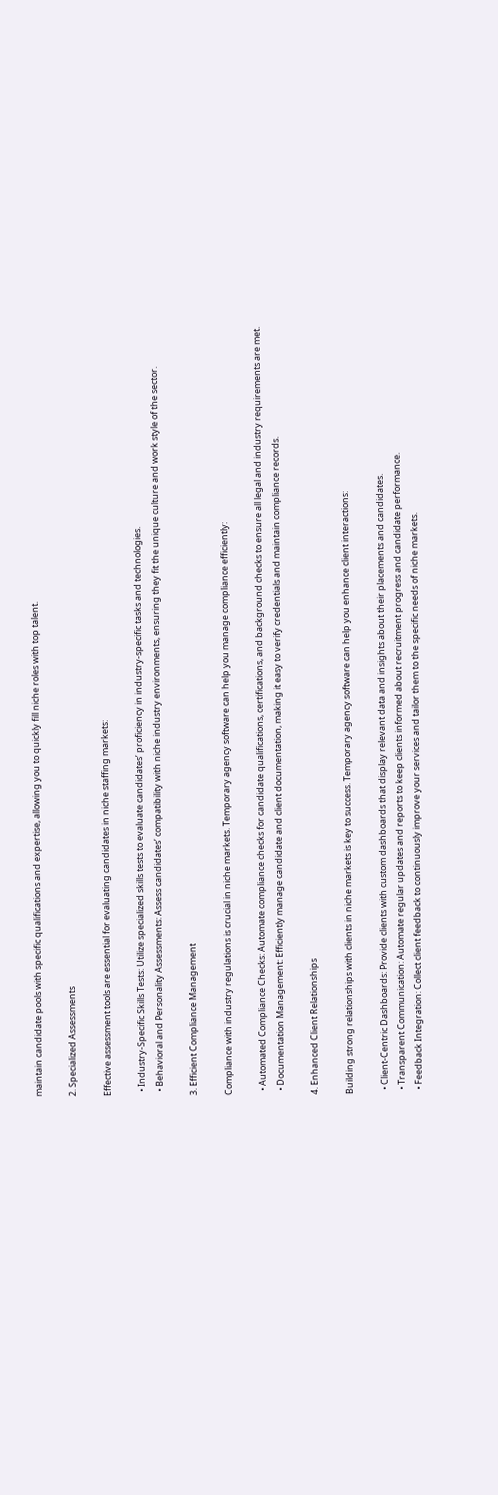maintain candidate pools with specific qualifications and expertise, allowing you to quickly fill niche roles with top talent.

2. Specialized Assessments

Effective assessment tools are essential for evaluating candidates in niche staffing markets:

  • Industry-Specific Skills Tests: Utilize specialized skills tests to evaluate candidates’ proficiency in industry-specific tasks and technologies.
  • Behavioral and Personality Assessments: Assess candidates’ compatibility with niche industry environments, ensuring they fit the unique culture and work style of the sector.

3. Efficient Compliance Management

Compliance with industry regulations is crucial in niche markets. Temporary agency software can help you manage compliance efficiently:

  • Automated Compliance Checks: Automate compliance checks for candidate qualifications, certifications, and background checks to ensure all legal and industry requirements are met.
  • Documentation Management: Efficiently manage candidate and client documentation, making it easy to verify credentials and maintain compliance records.

4. Enhanced Client Relationships

Building strong relationships with clients in niche markets is key to success. Temporary agency software can help you enhance client interactions:

  • Client-Centric Dashboards: Provide clients with custom dashboards that display relevant data and insights about their placements and candidates.
  • Transparent Communication: Automate regular updates and reports to keep clients informed about recruitment progress and candidate performance.
  • Feedback Integration: Collect client feedback to continuously improve your services and tailor them to the specific needs of niche markets.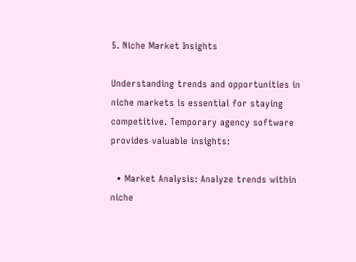5. Niche Market Insights

Understanding trends and opportunities in niche markets is essential for staying competitive. Temporary agency software provides valuable insights:

  • Market Analysis: Analyze trends within niche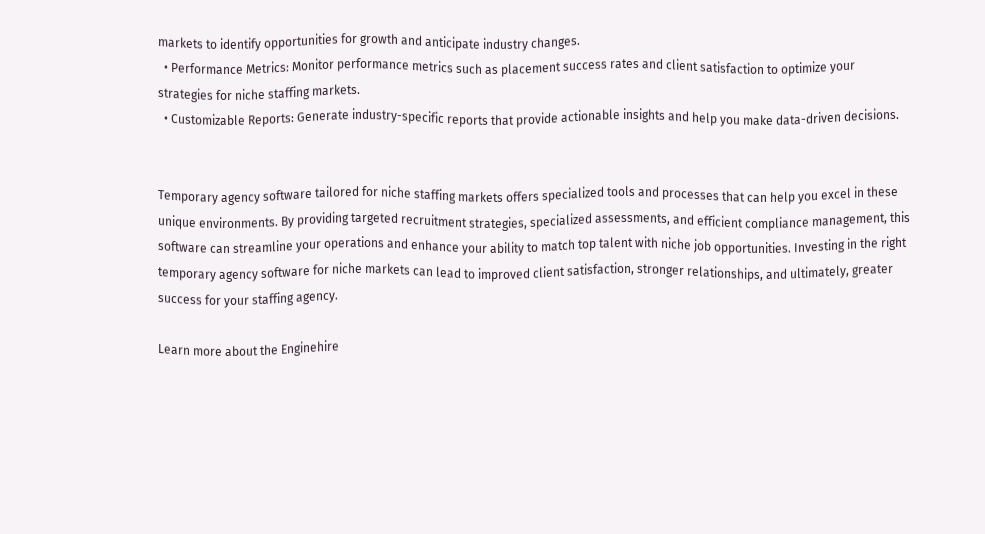markets to identify opportunities for growth and anticipate industry changes.
  • Performance Metrics: Monitor performance metrics such as placement success rates and client satisfaction to optimize your strategies for niche staffing markets.
  • Customizable Reports: Generate industry-specific reports that provide actionable insights and help you make data-driven decisions.


Temporary agency software tailored for niche staffing markets offers specialized tools and processes that can help you excel in these unique environments. By providing targeted recruitment strategies, specialized assessments, and efficient compliance management, this software can streamline your operations and enhance your ability to match top talent with niche job opportunities. Investing in the right temporary agency software for niche markets can lead to improved client satisfaction, stronger relationships, and ultimately, greater success for your staffing agency.

Learn more about the Enginehire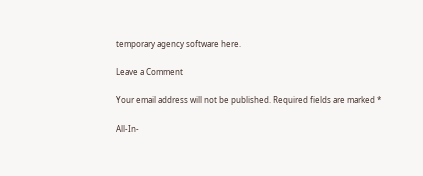temporary agency software here.

Leave a Comment

Your email address will not be published. Required fields are marked *

All-In-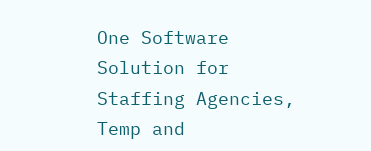One Software Solution for Staffing Agencies, Temp and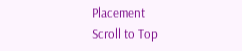Placement
Scroll to Top